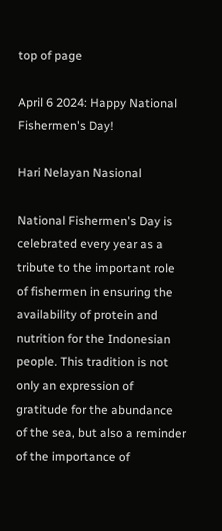top of page

April 6 2024: Happy National Fishermen's Day!

Hari Nelayan Nasional

National Fishermen's Day is celebrated every year as a tribute to the important role of fishermen in ensuring the availability of protein and nutrition for the Indonesian people. This tradition is not only an expression of gratitude for the abundance of the sea, but also a reminder of the importance of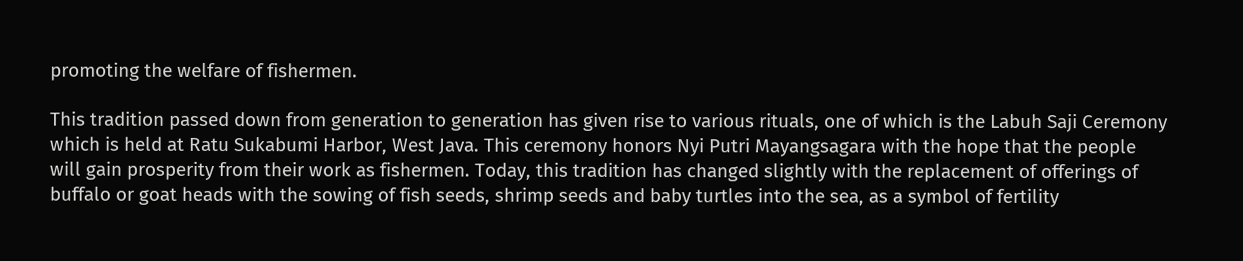promoting the welfare of fishermen.

This tradition passed down from generation to generation has given rise to various rituals, one of which is the Labuh Saji Ceremony which is held at Ratu Sukabumi Harbor, West Java. This ceremony honors Nyi Putri Mayangsagara with the hope that the people will gain prosperity from their work as fishermen. Today, this tradition has changed slightly with the replacement of offerings of buffalo or goat heads with the sowing of fish seeds, shrimp seeds and baby turtles into the sea, as a symbol of fertility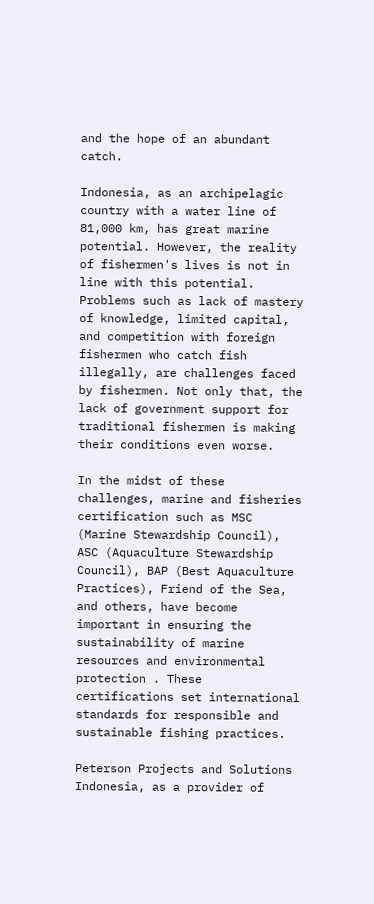and the hope of an abundant catch.

Indonesia, as an archipelagic country with a water line of 81,000 km, has great marine potential. However, the reality of fishermen's lives is not in line with this potential. Problems such as lack of mastery of knowledge, limited capital, and competition with foreign fishermen who catch fish illegally, are challenges faced by fishermen. Not only that, the lack of government support for traditional fishermen is making their conditions even worse.

In the midst of these challenges, marine and fisheries certification such as MSC (Marine Stewardship Council), ASC (Aquaculture Stewardship Council), BAP (Best Aquaculture Practices), Friend of the Sea, and others, have become important in ensuring the sustainability of marine resources and environmental protection . These certifications set international standards for responsible and sustainable fishing practices.

Peterson Projects and Solutions Indonesia, as a provider of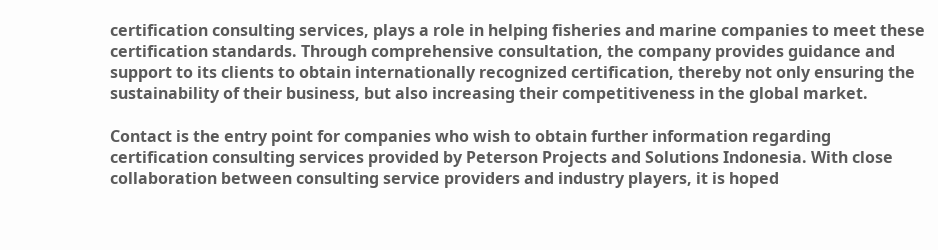certification consulting services, plays a role in helping fisheries and marine companies to meet these certification standards. Through comprehensive consultation, the company provides guidance and support to its clients to obtain internationally recognized certification, thereby not only ensuring the sustainability of their business, but also increasing their competitiveness in the global market.

Contact is the entry point for companies who wish to obtain further information regarding certification consulting services provided by Peterson Projects and Solutions Indonesia. With close collaboration between consulting service providers and industry players, it is hoped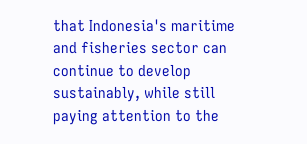that Indonesia's maritime and fisheries sector can continue to develop sustainably, while still paying attention to the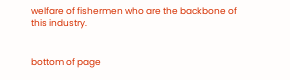welfare of fishermen who are the backbone of this industry.


bottom of page